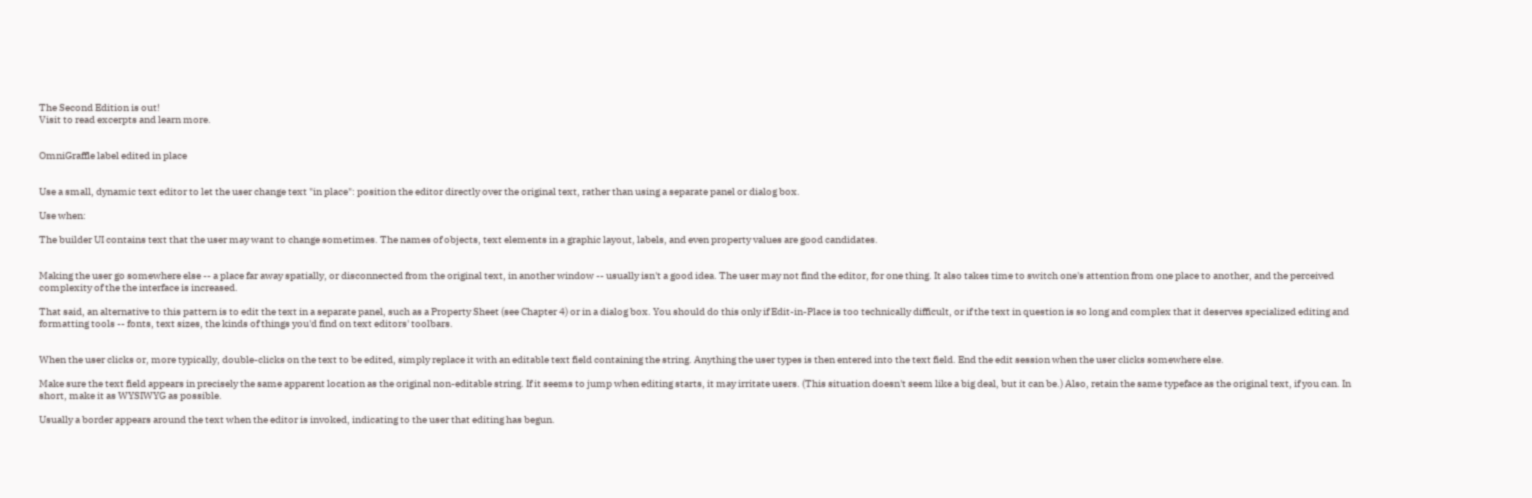The Second Edition is out!
Visit to read excerpts and learn more.


OmniGraffle label edited in place


Use a small, dynamic text editor to let the user change text "in place": position the editor directly over the original text, rather than using a separate panel or dialog box.

Use when:

The builder UI contains text that the user may want to change sometimes. The names of objects, text elements in a graphic layout, labels, and even property values are good candidates.


Making the user go somewhere else -- a place far away spatially, or disconnected from the original text, in another window -- usually isn't a good idea. The user may not find the editor, for one thing. It also takes time to switch one's attention from one place to another, and the perceived complexity of the the interface is increased.

That said, an alternative to this pattern is to edit the text in a separate panel, such as a Property Sheet (see Chapter 4) or in a dialog box. You should do this only if Edit-in-Place is too technically difficult, or if the text in question is so long and complex that it deserves specialized editing and formatting tools -- fonts, text sizes, the kinds of things you'd find on text editors' toolbars.


When the user clicks or, more typically, double-clicks on the text to be edited, simply replace it with an editable text field containing the string. Anything the user types is then entered into the text field. End the edit session when the user clicks somewhere else.

Make sure the text field appears in precisely the same apparent location as the original non-editable string. If it seems to jump when editing starts, it may irritate users. (This situation doesn't seem like a big deal, but it can be.) Also, retain the same typeface as the original text, if you can. In short, make it as WYSIWYG as possible.

Usually a border appears around the text when the editor is invoked, indicating to the user that editing has begun.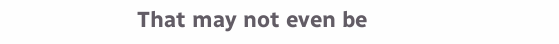That may not even be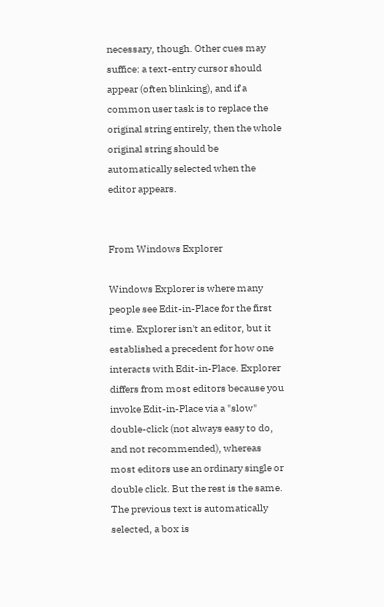necessary, though. Other cues may suffice: a text-entry cursor should appear (often blinking), and if a common user task is to replace the original string entirely, then the whole original string should be automatically selected when the editor appears.


From Windows Explorer

Windows Explorer is where many people see Edit-in-Place for the first time. Explorer isn't an editor, but it established a precedent for how one interacts with Edit-in-Place. Explorer differs from most editors because you invoke Edit-in-Place via a "slow" double-click (not always easy to do, and not recommended), whereas most editors use an ordinary single or double click. But the rest is the same. The previous text is automatically selected, a box is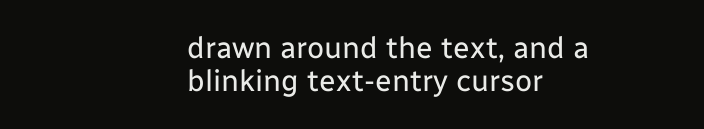drawn around the text, and a blinking text-entry cursor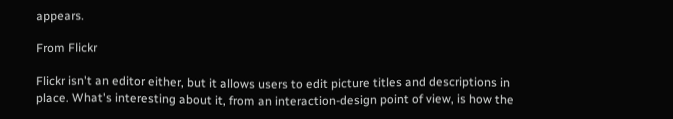appears.

From Flickr

Flickr isn't an editor either, but it allows users to edit picture titles and descriptions in place. What's interesting about it, from an interaction-design point of view, is how the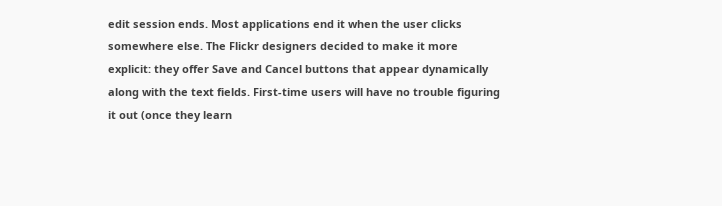edit session ends. Most applications end it when the user clicks somewhere else. The Flickr designers decided to make it more explicit: they offer Save and Cancel buttons that appear dynamically along with the text fields. First-time users will have no trouble figuring it out (once they learn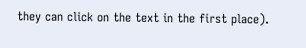they can click on the text in the first place).